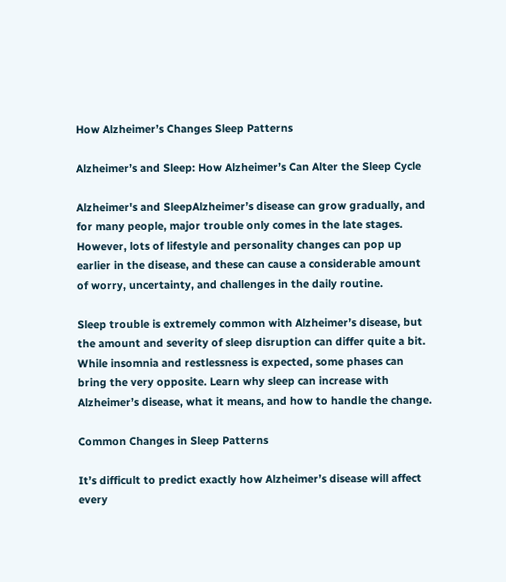How Alzheimer’s Changes Sleep Patterns

Alzheimer’s and Sleep: How Alzheimer’s Can Alter the Sleep Cycle

Alzheimer's and SleepAlzheimer’s disease can grow gradually, and for many people, major trouble only comes in the late stages. However, lots of lifestyle and personality changes can pop up earlier in the disease, and these can cause a considerable amount of worry, uncertainty, and challenges in the daily routine.

Sleep trouble is extremely common with Alzheimer’s disease, but the amount and severity of sleep disruption can differ quite a bit. While insomnia and restlessness is expected, some phases can bring the very opposite. Learn why sleep can increase with Alzheimer’s disease, what it means, and how to handle the change.

Common Changes in Sleep Patterns

It’s difficult to predict exactly how Alzheimer’s disease will affect every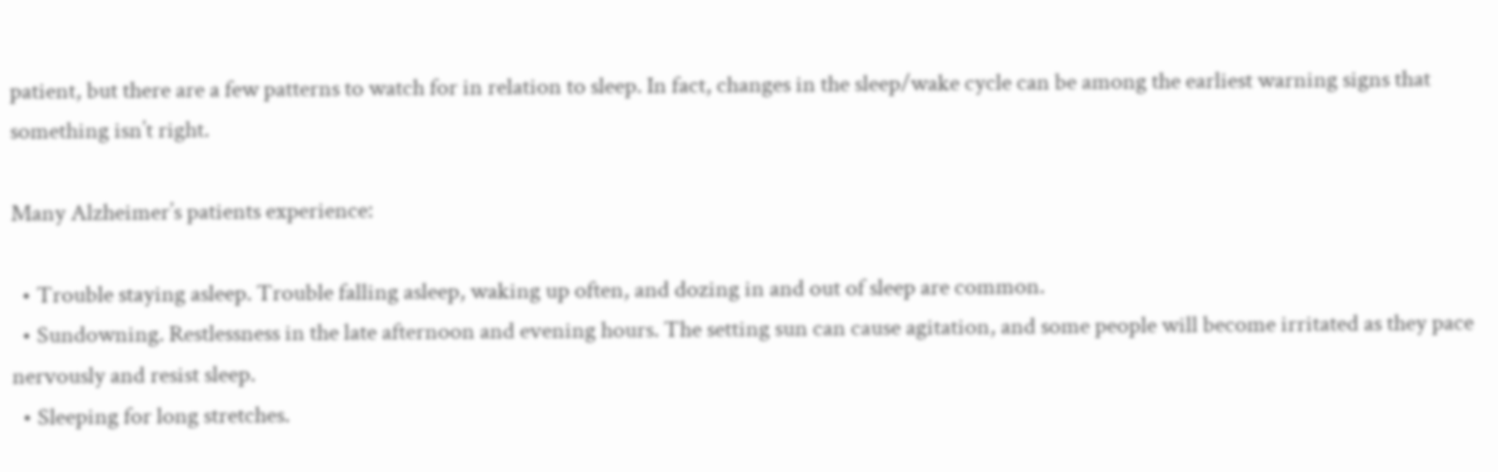patient, but there are a few patterns to watch for in relation to sleep. In fact, changes in the sleep/wake cycle can be among the earliest warning signs that something isn’t right.

Many Alzheimer’s patients experience:

  • Trouble staying asleep. Trouble falling asleep, waking up often, and dozing in and out of sleep are common.
  • Sundowning. Restlessness in the late afternoon and evening hours. The setting sun can cause agitation, and some people will become irritated as they pace nervously and resist sleep.
  • Sleeping for long stretches.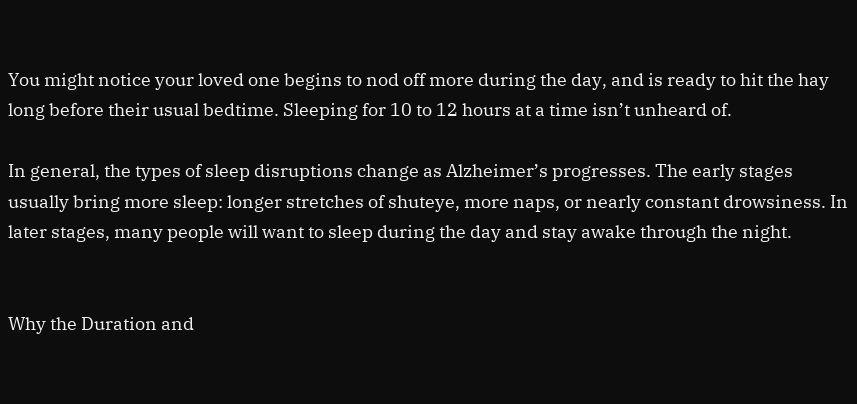You might notice your loved one begins to nod off more during the day, and is ready to hit the hay long before their usual bedtime. Sleeping for 10 to 12 hours at a time isn’t unheard of.

In general, the types of sleep disruptions change as Alzheimer’s progresses. The early stages usually bring more sleep: longer stretches of shuteye, more naps, or nearly constant drowsiness. In later stages, many people will want to sleep during the day and stay awake through the night.


Why the Duration and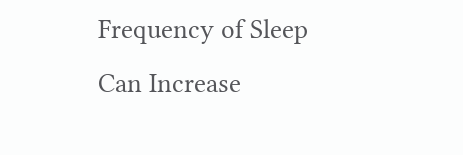Frequency of Sleep Can Increase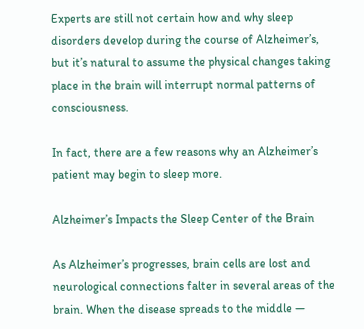Experts are still not certain how and why sleep disorders develop during the course of Alzheimer’s, but it’s natural to assume the physical changes taking place in the brain will interrupt normal patterns of consciousness.

In fact, there are a few reasons why an Alzheimer’s patient may begin to sleep more.

Alzheimer’s Impacts the Sleep Center of the Brain

As Alzheimer’s progresses, brain cells are lost and neurological connections falter in several areas of the brain. When the disease spreads to the middle —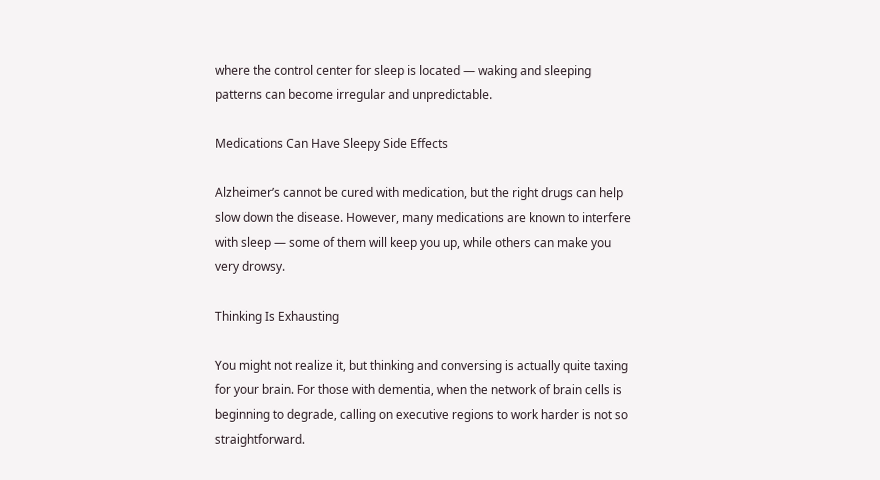where the control center for sleep is located — waking and sleeping patterns can become irregular and unpredictable.

Medications Can Have Sleepy Side Effects

Alzheimer’s cannot be cured with medication, but the right drugs can help slow down the disease. However, many medications are known to interfere with sleep — some of them will keep you up, while others can make you very drowsy.

Thinking Is Exhausting

You might not realize it, but thinking and conversing is actually quite taxing for your brain. For those with dementia, when the network of brain cells is beginning to degrade, calling on executive regions to work harder is not so straightforward.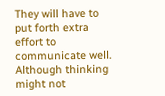They will have to put forth extra effort to communicate well. Although thinking might not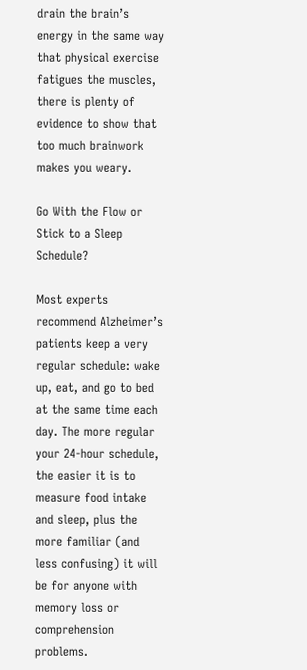drain the brain’s energy in the same way that physical exercise fatigues the muscles, there is plenty of evidence to show that too much brainwork makes you weary.

Go With the Flow or Stick to a Sleep Schedule?

Most experts recommend Alzheimer’s patients keep a very regular schedule: wake up, eat, and go to bed at the same time each day. The more regular your 24-hour schedule, the easier it is to measure food intake and sleep, plus the more familiar (and less confusing) it will be for anyone with memory loss or comprehension problems.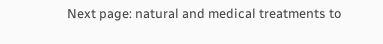Next page: natural and medical treatments to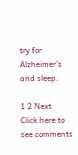try for Alzheimer’s and sleep.

1 2 Next
Click here to see comments